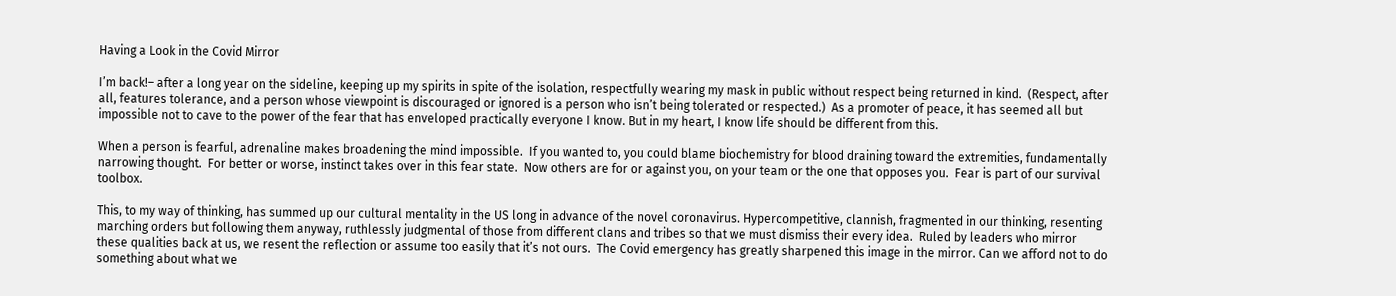Having a Look in the Covid Mirror

I’m back!– after a long year on the sideline, keeping up my spirits in spite of the isolation, respectfully wearing my mask in public without respect being returned in kind.  (Respect, after all, features tolerance, and a person whose viewpoint is discouraged or ignored is a person who isn’t being tolerated or respected.)  As a promoter of peace, it has seemed all but impossible not to cave to the power of the fear that has enveloped practically everyone I know. But in my heart, I know life should be different from this.

When a person is fearful, adrenaline makes broadening the mind impossible.  If you wanted to, you could blame biochemistry for blood draining toward the extremities, fundamentally narrowing thought.  For better or worse, instinct takes over in this fear state.  Now others are for or against you, on your team or the one that opposes you.  Fear is part of our survival toolbox.

This, to my way of thinking, has summed up our cultural mentality in the US long in advance of the novel coronavirus. Hypercompetitive, clannish, fragmented in our thinking, resenting marching orders but following them anyway, ruthlessly judgmental of those from different clans and tribes so that we must dismiss their every idea.  Ruled by leaders who mirror these qualities back at us, we resent the reflection or assume too easily that it’s not ours.  The Covid emergency has greatly sharpened this image in the mirror. Can we afford not to do something about what we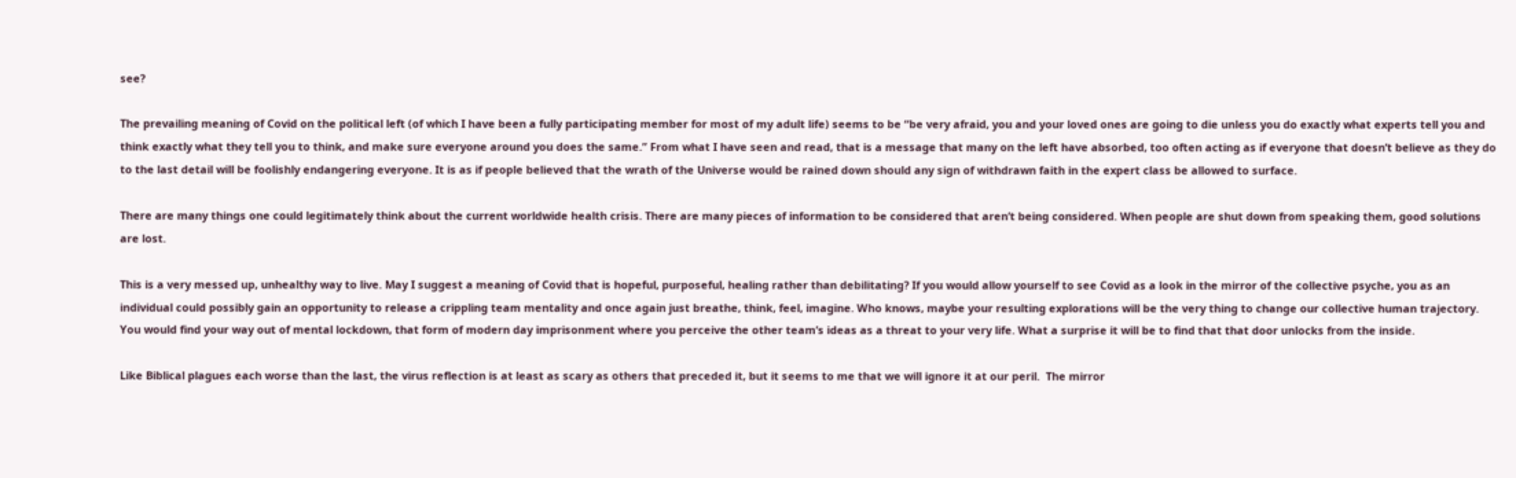see?

The prevailing meaning of Covid on the political left (of which I have been a fully participating member for most of my adult life) seems to be “be very afraid, you and your loved ones are going to die unless you do exactly what experts tell you and think exactly what they tell you to think, and make sure everyone around you does the same.” From what I have seen and read, that is a message that many on the left have absorbed, too often acting as if everyone that doesn’t believe as they do to the last detail will be foolishly endangering everyone. It is as if people believed that the wrath of the Universe would be rained down should any sign of withdrawn faith in the expert class be allowed to surface.

There are many things one could legitimately think about the current worldwide health crisis. There are many pieces of information to be considered that aren’t being considered. When people are shut down from speaking them, good solutions are lost.

This is a very messed up, unhealthy way to live. May I suggest a meaning of Covid that is hopeful, purposeful, healing rather than debilitating? If you would allow yourself to see Covid as a look in the mirror of the collective psyche, you as an individual could possibly gain an opportunity to release a crippling team mentality and once again just breathe, think, feel, imagine. Who knows, maybe your resulting explorations will be the very thing to change our collective human trajectory. You would find your way out of mental lockdown, that form of modern day imprisonment where you perceive the other team’s ideas as a threat to your very life. What a surprise it will be to find that that door unlocks from the inside.

Like Biblical plagues each worse than the last, the virus reflection is at least as scary as others that preceded it, but it seems to me that we will ignore it at our peril.  The mirror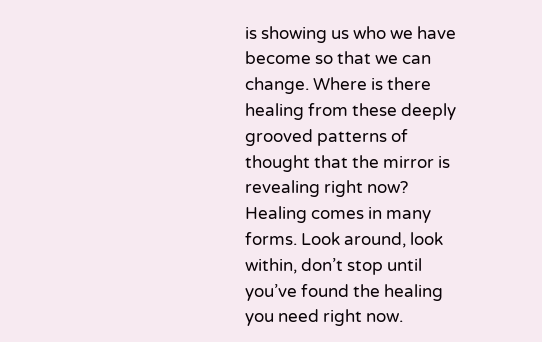is showing us who we have become so that we can change. Where is there healing from these deeply grooved patterns of thought that the mirror is revealing right now?  Healing comes in many forms. Look around, look within, don’t stop until you’ve found the healing you need right now.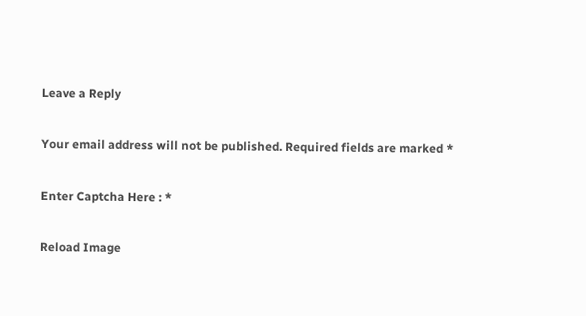Leave a Reply

Your email address will not be published. Required fields are marked *

Enter Captcha Here : *

Reload Image